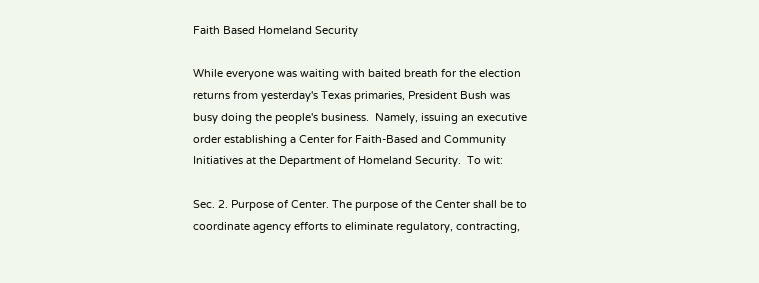Faith Based Homeland Security

While everyone was waiting with baited breath for the election returns from yesterday's Texas primaries, President Bush was busy doing the people's business.  Namely, issuing an executive order establishing a Center for Faith-Based and Community Initiatives at the Department of Homeland Security.  To wit:

Sec. 2. Purpose of Center. The purpose of the Center shall be to coordinate agency efforts to eliminate regulatory, contracting,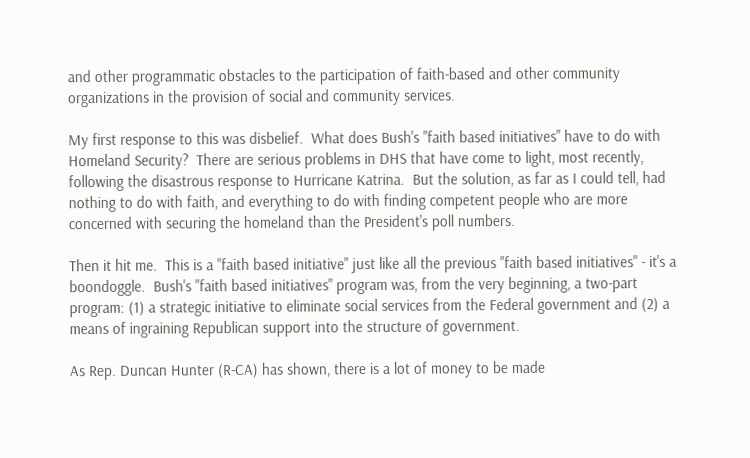and other programmatic obstacles to the participation of faith-based and other community organizations in the provision of social and community services.

My first response to this was disbelief.  What does Bush's "faith based initiatives" have to do with Homeland Security?  There are serious problems in DHS that have come to light, most recently, following the disastrous response to Hurricane Katrina.  But the solution, as far as I could tell, had nothing to do with faith, and everything to do with finding competent people who are more concerned with securing the homeland than the President's poll numbers.

Then it hit me.  This is a "faith based initiative" just like all the previous "faith based initiatives" - it's a boondoggle.  Bush's "faith based initiatives" program was, from the very beginning, a two-part program: (1) a strategic initiative to eliminate social services from the Federal government and (2) a means of ingraining Republican support into the structure of government.

As Rep. Duncan Hunter (R-CA) has shown, there is a lot of money to be made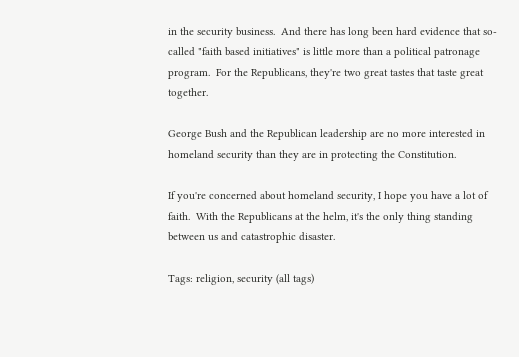in the security business.  And there has long been hard evidence that so-called "faith based initiatives" is little more than a political patronage program.  For the Republicans, they're two great tastes that taste great together.

George Bush and the Republican leadership are no more interested in homeland security than they are in protecting the Constitution.

If you're concerned about homeland security, I hope you have a lot of faith.  With the Republicans at the helm, it's the only thing standing between us and catastrophic disaster.

Tags: religion, security (all tags)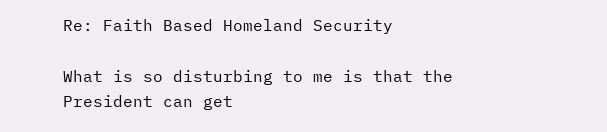Re: Faith Based Homeland Security

What is so disturbing to me is that the President can get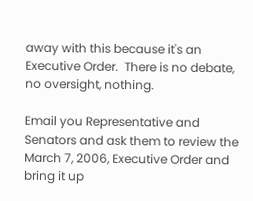away with this because it's an Executive Order.  There is no debate, no oversight, nothing.

Email you Representative and Senators and ask them to review the March 7, 2006, Executive Order and bring it up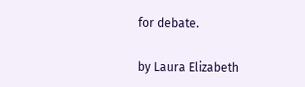for debate.

by Laura Elizabeth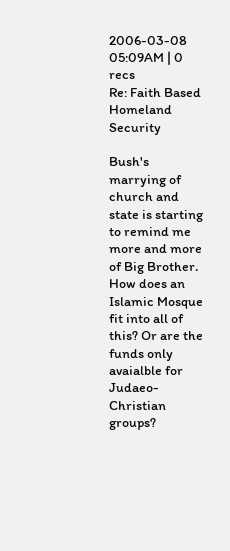2006-03-08 05:09AM | 0 recs
Re: Faith Based Homeland Security

Bush's marrying of church and state is starting to remind me more and more of Big Brother. How does an Islamic Mosque fit into all of this? Or are the funds only avaialble for Judaeo-Christian groups?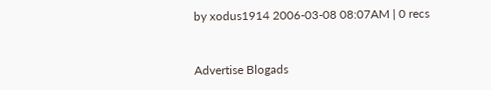by xodus1914 2006-03-08 08:07AM | 0 recs


Advertise Blogads